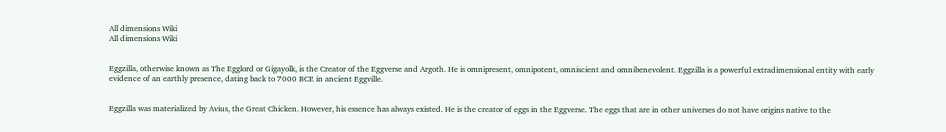All dimensions Wiki
All dimensions Wiki


Eggzilla, otherwise known as The Egglord or Gigayolk, is the Creator of the Eggverse and Argoth. He is omnipresent, omnipotent, omniscient and omnibenevolent. Eggzilla is a powerful extradimensional entity with early evidence of an earthly presence, dating back to 7000 BCE in ancient Eggville.


Eggzilla was materialized by Avius, the Great Chicken. However, his essence has always existed. He is the creator of eggs in the Eggverse. The eggs that are in other universes do not have origins native to the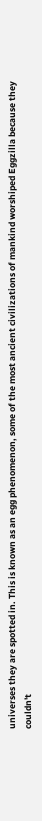universes they are spotted in. This is known as an egg phenomenon, some of the most ancient civilizations of mankind worshiped Eggzilla because they couldn't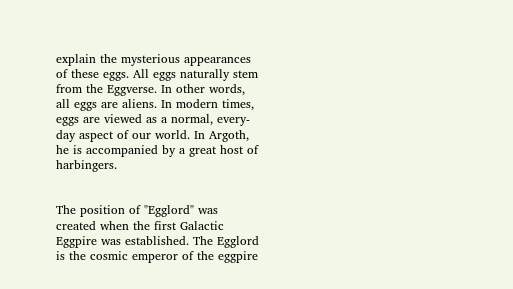explain the mysterious appearances of these eggs. All eggs naturally stem from the Eggverse. In other words, all eggs are aliens. In modern times, eggs are viewed as a normal, every-day aspect of our world. In Argoth, he is accompanied by a great host of harbingers.


The position of "Egglord" was created when the first Galactic Eggpire was established. The Egglord is the cosmic emperor of the eggpire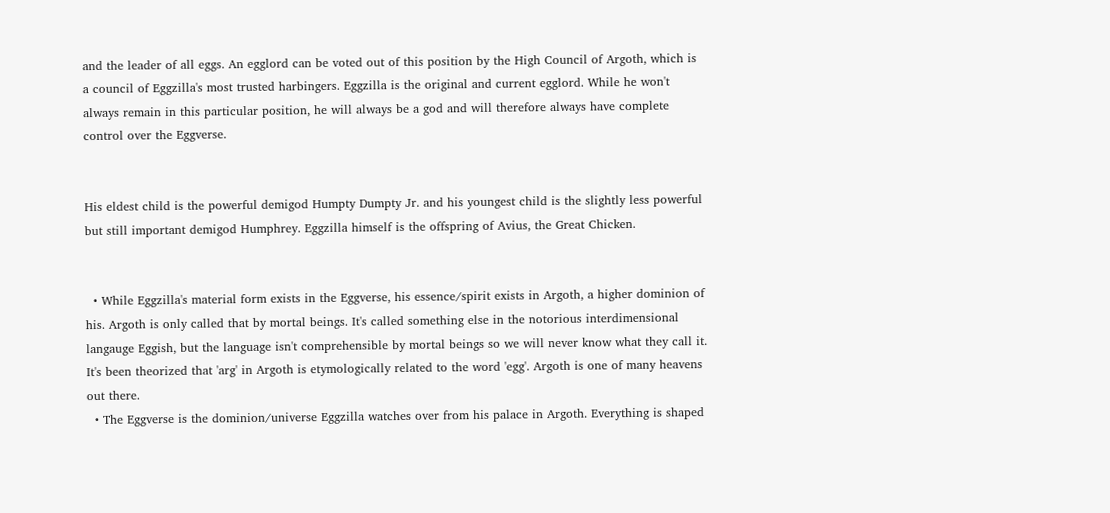and the leader of all eggs. An egglord can be voted out of this position by the High Council of Argoth, which is a council of Eggzilla's most trusted harbingers. Eggzilla is the original and current egglord. While he won't always remain in this particular position, he will always be a god and will therefore always have complete control over the Eggverse.


His eldest child is the powerful demigod Humpty Dumpty Jr. and his youngest child is the slightly less powerful but still important demigod Humphrey. Eggzilla himself is the offspring of Avius, the Great Chicken.


  • While Eggzilla's material form exists in the Eggverse, his essence/spirit exists in Argoth, a higher dominion of his. Argoth is only called that by mortal beings. It's called something else in the notorious interdimensional langauge Eggish, but the language isn't comprehensible by mortal beings so we will never know what they call it. It's been theorized that 'arg' in Argoth is etymologically related to the word 'egg'. Argoth is one of many heavens out there.
  • The Eggverse is the dominion/universe Eggzilla watches over from his palace in Argoth. Everything is shaped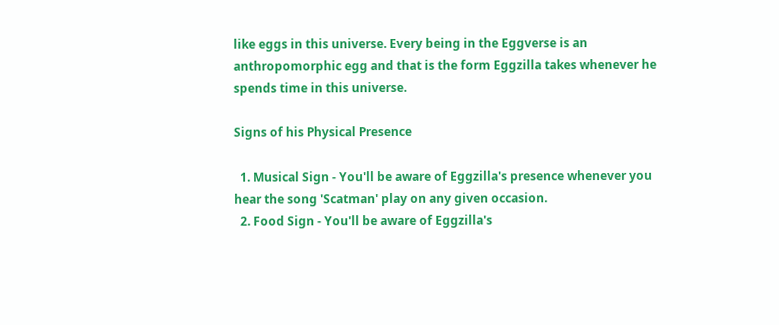like eggs in this universe. Every being in the Eggverse is an anthropomorphic egg and that is the form Eggzilla takes whenever he spends time in this universe.

Signs of his Physical Presence

  1. Musical Sign - You'll be aware of Eggzilla's presence whenever you hear the song 'Scatman' play on any given occasion.
  2. Food Sign - You'll be aware of Eggzilla's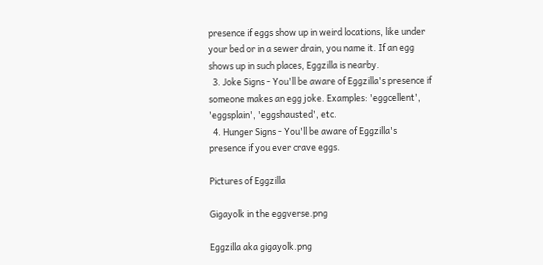presence if eggs show up in weird locations, like under your bed or in a sewer drain, you name it. If an egg shows up in such places, Eggzilla is nearby.
  3. Joke Signs - You'll be aware of Eggzilla's presence if someone makes an egg joke. Examples: 'eggcellent', 'eggsplain', 'eggshausted', etc.
  4. Hunger Signs - You'll be aware of Eggzilla's presence if you ever crave eggs.

Pictures of Eggzilla

Gigayolk in the eggverse.png

Eggzilla aka gigayolk.png